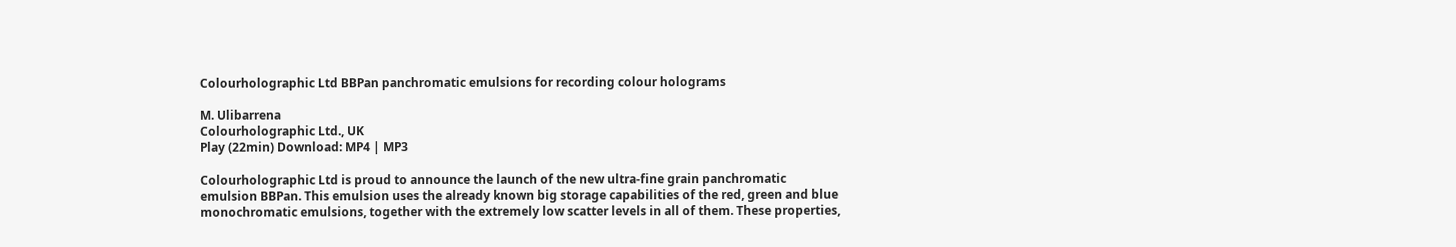Colourholographic Ltd BBPan panchromatic emulsions for recording colour holograms

M. Ulibarrena
Colourholographic Ltd., UK
Play (22min) Download: MP4 | MP3

Colourholographic Ltd is proud to announce the launch of the new ultra-fine grain panchromatic emulsion BBPan. This emulsion uses the already known big storage capabilities of the red, green and blue monochromatic emulsions, together with the extremely low scatter levels in all of them. These properties,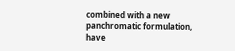combined with a new panchromatic formulation, have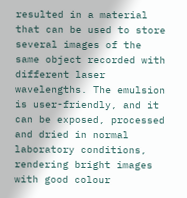resulted in a material that can be used to store several images of the same object recorded with different laser wavelengths. The emulsion is user-friendly, and it can be exposed, processed and dried in normal laboratory conditions, rendering bright images with good colour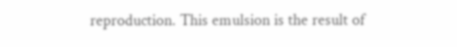reproduction. This emulsion is the result of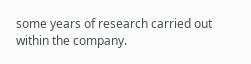some years of research carried out within the company.